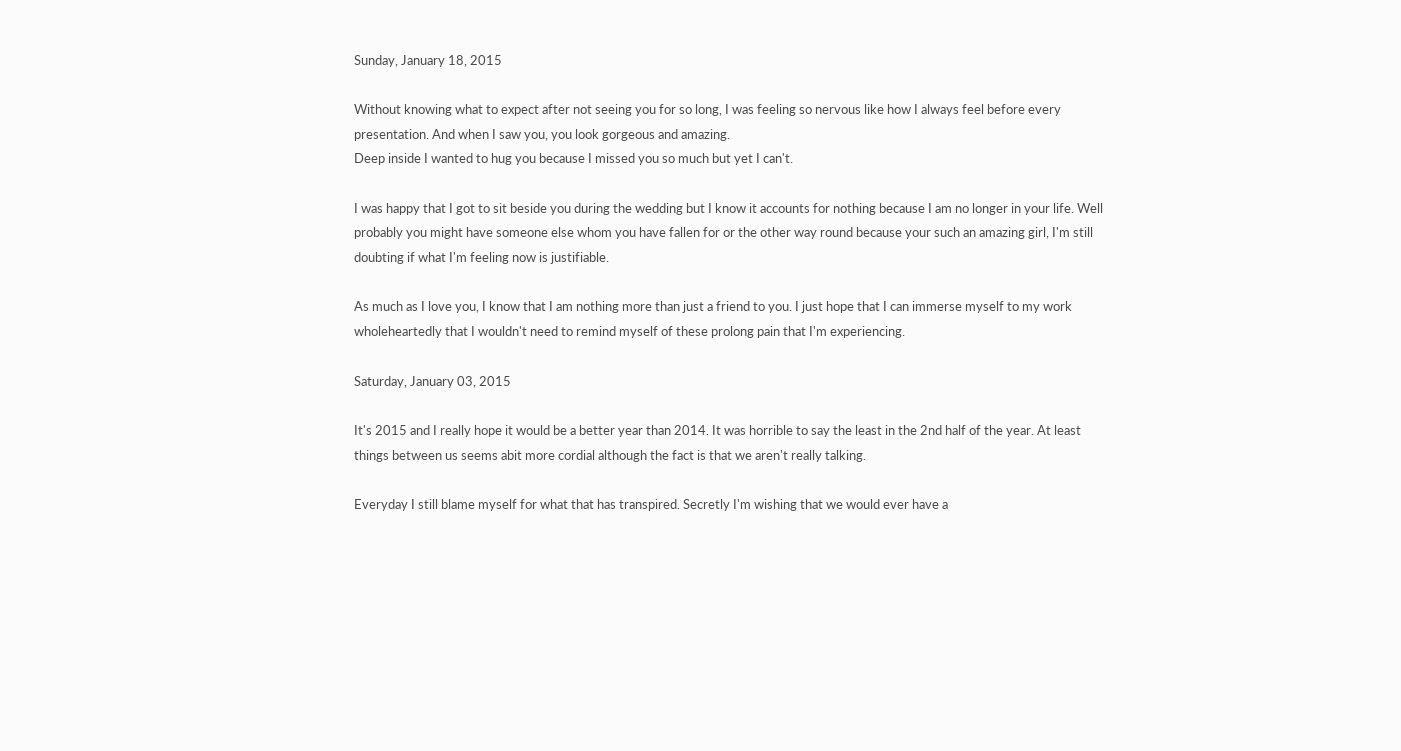Sunday, January 18, 2015

Without knowing what to expect after not seeing you for so long, I was feeling so nervous like how I always feel before every presentation. And when I saw you, you look gorgeous and amazing.
Deep inside I wanted to hug you because I missed you so much but yet I can't.

I was happy that I got to sit beside you during the wedding but I know it accounts for nothing because I am no longer in your life. Well probably you might have someone else whom you have fallen for or the other way round because your such an amazing girl, I'm still doubting if what I'm feeling now is justifiable.

As much as I love you, I know that I am nothing more than just a friend to you. I just hope that I can immerse myself to my work wholeheartedly that I wouldn't need to remind myself of these prolong pain that I'm experiencing.

Saturday, January 03, 2015

It's 2015 and I really hope it would be a better year than 2014. It was horrible to say the least in the 2nd half of the year. At least things between us seems abit more cordial although the fact is that we aren't really talking.

Everyday I still blame myself for what that has transpired. Secretly I'm wishing that we would ever have a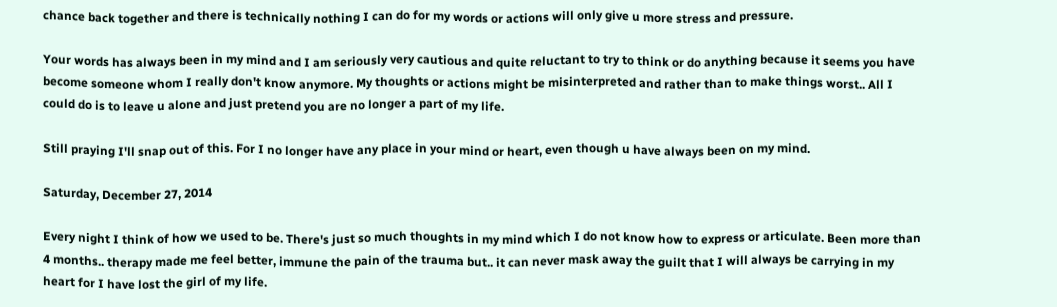chance back together and there is technically nothing I can do for my words or actions will only give u more stress and pressure.

Your words has always been in my mind and I am seriously very cautious and quite reluctant to try to think or do anything because it seems you have become someone whom I really don't know anymore. My thoughts or actions might be misinterpreted and rather than to make things worst.. All I could do is to leave u alone and just pretend you are no longer a part of my life.

Still praying I'll snap out of this. For I no longer have any place in your mind or heart, even though u have always been on my mind.

Saturday, December 27, 2014

Every night I think of how we used to be. There's just so much thoughts in my mind which I do not know how to express or articulate. Been more than 4 months.. therapy made me feel better, immune the pain of the trauma but.. it can never mask away the guilt that I will always be carrying in my heart for I have lost the girl of my life.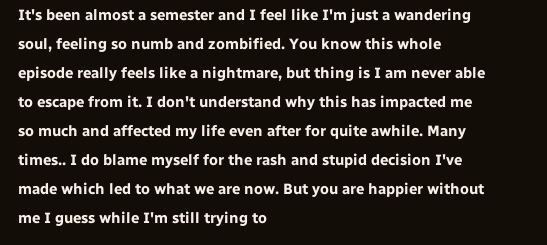It's been almost a semester and I feel like I'm just a wandering soul, feeling so numb and zombified. You know this whole episode really feels like a nightmare, but thing is I am never able to escape from it. I don't understand why this has impacted me so much and affected my life even after for quite awhile. Many times.. I do blame myself for the rash and stupid decision I've made which led to what we are now. But you are happier without me I guess while I'm still trying to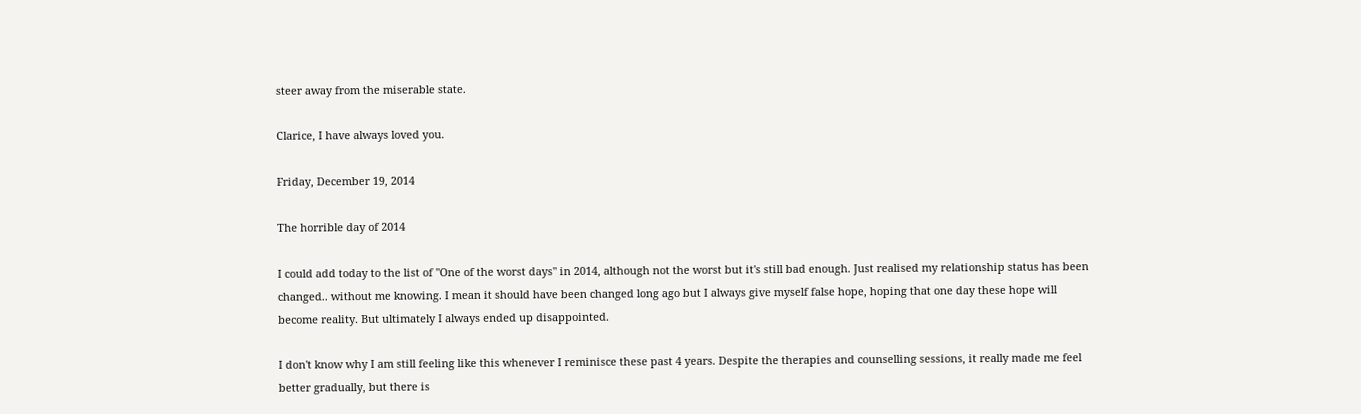steer away from the miserable state.

Clarice, I have always loved you.

Friday, December 19, 2014

The horrible day of 2014

I could add today to the list of "One of the worst days" in 2014, although not the worst but it's still bad enough. Just realised my relationship status has been changed.. without me knowing. I mean it should have been changed long ago but I always give myself false hope, hoping that one day these hope will become reality. But ultimately I always ended up disappointed.

I don't know why I am still feeling like this whenever I reminisce these past 4 years. Despite the therapies and counselling sessions, it really made me feel better gradually, but there is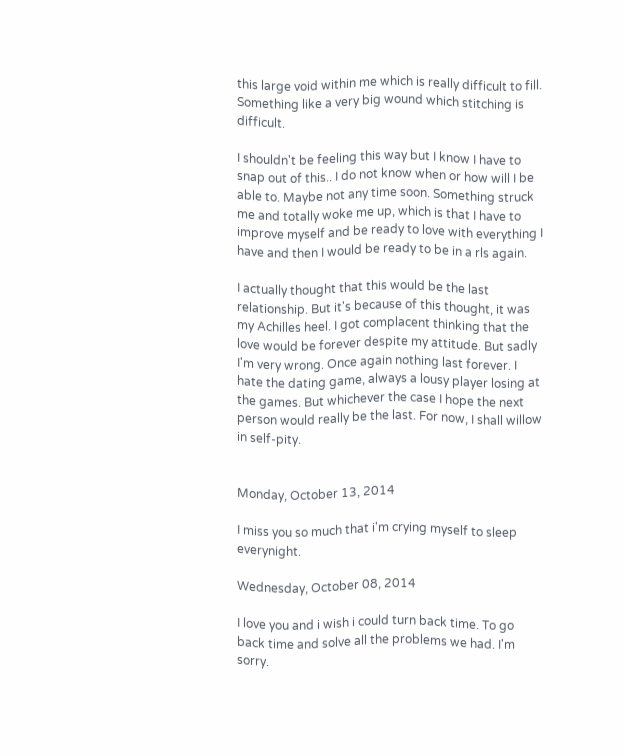this large void within me which is really difficult to fill. Something like a very big wound which stitching is difficult.

I shouldn't be feeling this way but I know I have to snap out of this.. I do not know when or how will I be able to. Maybe not any time soon. Something struck me and totally woke me up, which is that I have to improve myself and be ready to love with everything I have and then I would be ready to be in a rls again.

I actually thought that this would be the last relationship. But it's because of this thought, it was my Achilles heel. I got complacent thinking that the love would be forever despite my attitude. But sadly I'm very wrong. Once again nothing last forever. I hate the dating game, always a lousy player losing at the games. But whichever the case I hope the next person would really be the last. For now, I shall willow in self-pity.


Monday, October 13, 2014

I miss you so much that i'm crying myself to sleep everynight.

Wednesday, October 08, 2014

I love you and i wish i could turn back time. To go back time and solve all the problems we had. I'm sorry.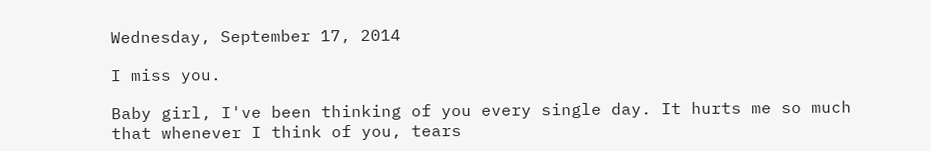Wednesday, September 17, 2014

I miss you.

Baby girl, I've been thinking of you every single day. It hurts me so much that whenever I think of you, tears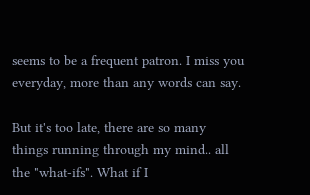seems to be a frequent patron. I miss you everyday, more than any words can say.

But it's too late, there are so many things running through my mind.. all the "what-ifs". What if I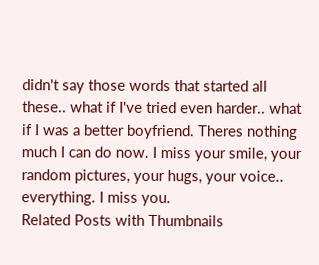didn't say those words that started all these.. what if I've tried even harder.. what if I was a better boyfriend. Theres nothing much I can do now. I miss your smile, your random pictures, your hugs, your voice.. everything. I miss you.
Related Posts with Thumbnails